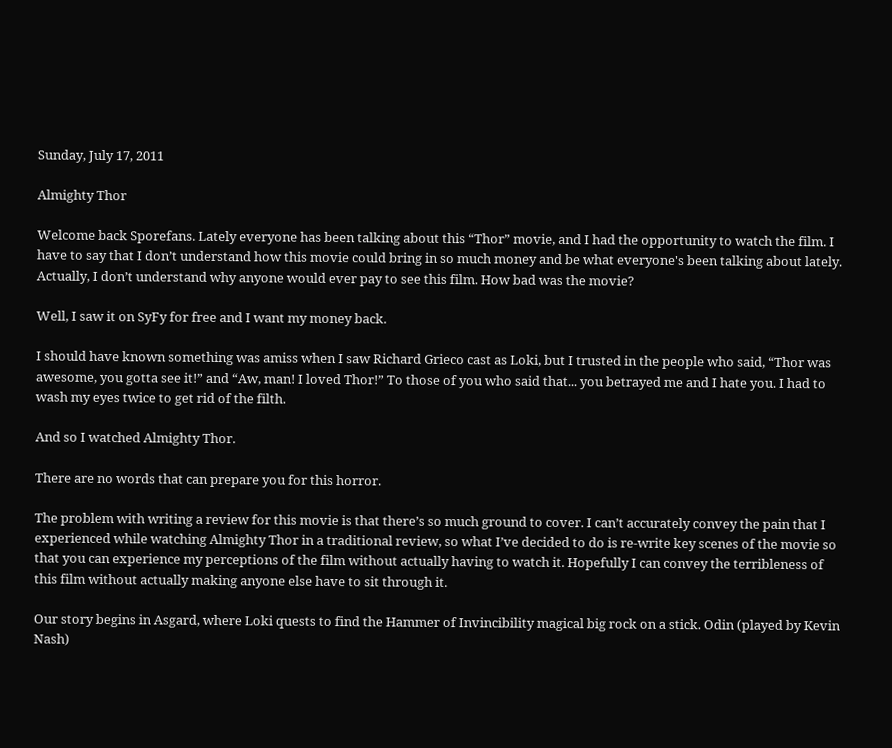Sunday, July 17, 2011

Almighty Thor

Welcome back Sporefans. Lately everyone has been talking about this “Thor” movie, and I had the opportunity to watch the film. I have to say that I don’t understand how this movie could bring in so much money and be what everyone's been talking about lately. Actually, I don’t understand why anyone would ever pay to see this film. How bad was the movie?

Well, I saw it on SyFy for free and I want my money back.

I should have known something was amiss when I saw Richard Grieco cast as Loki, but I trusted in the people who said, “Thor was awesome, you gotta see it!” and “Aw, man! I loved Thor!” To those of you who said that... you betrayed me and I hate you. I had to wash my eyes twice to get rid of the filth.

And so I watched Almighty Thor.

There are no words that can prepare you for this horror.

The problem with writing a review for this movie is that there’s so much ground to cover. I can’t accurately convey the pain that I experienced while watching Almighty Thor in a traditional review, so what I’ve decided to do is re-write key scenes of the movie so that you can experience my perceptions of the film without actually having to watch it. Hopefully I can convey the terribleness of this film without actually making anyone else have to sit through it.

Our story begins in Asgard, where Loki quests to find the Hammer of Invincibility magical big rock on a stick. Odin (played by Kevin Nash)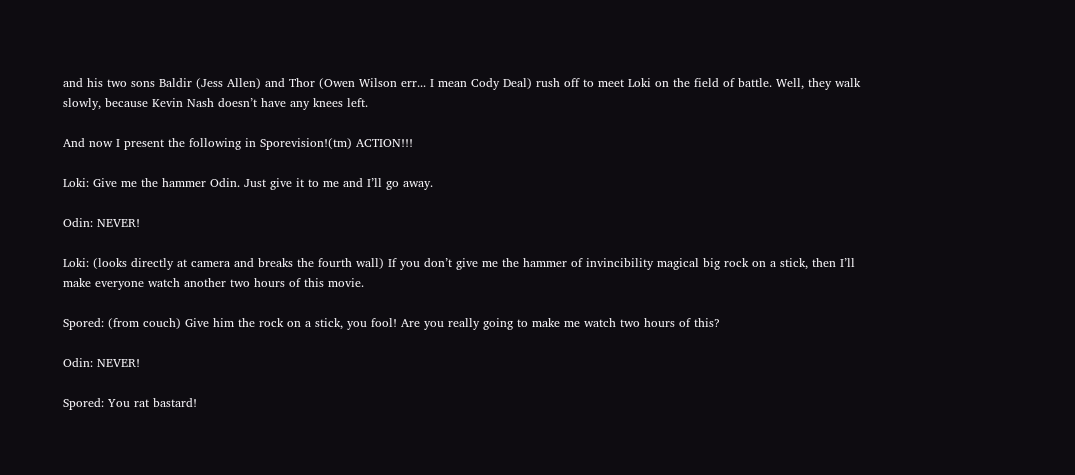and his two sons Baldir (Jess Allen) and Thor (Owen Wilson err... I mean Cody Deal) rush off to meet Loki on the field of battle. Well, they walk slowly, because Kevin Nash doesn’t have any knees left.

And now I present the following in Sporevision!(tm) ACTION!!!

Loki: Give me the hammer Odin. Just give it to me and I’ll go away.

Odin: NEVER!

Loki: (looks directly at camera and breaks the fourth wall) If you don’t give me the hammer of invincibility magical big rock on a stick, then I’ll make everyone watch another two hours of this movie.

Spored: (from couch) Give him the rock on a stick, you fool! Are you really going to make me watch two hours of this?

Odin: NEVER!

Spored: You rat bastard!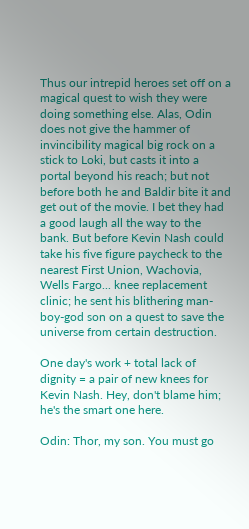Thus our intrepid heroes set off on a magical quest to wish they were doing something else. Alas, Odin does not give the hammer of invincibility magical big rock on a stick to Loki, but casts it into a portal beyond his reach; but not before both he and Baldir bite it and get out of the movie. I bet they had a good laugh all the way to the bank. But before Kevin Nash could take his five figure paycheck to the nearest First Union, Wachovia, Wells Fargo... knee replacement clinic; he sent his blithering man-boy-god son on a quest to save the universe from certain destruction.

One day's work + total lack of dignity = a pair of new knees for Kevin Nash. Hey, don't blame him; he's the smart one here.

Odin: Thor, my son. You must go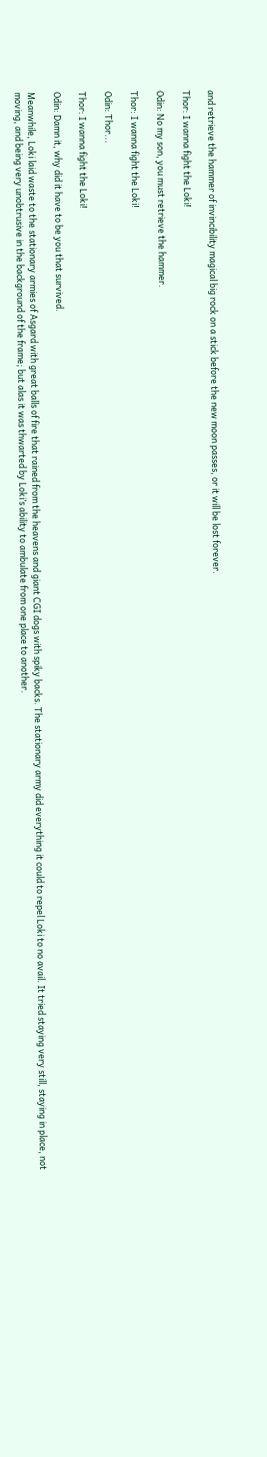and retrieve the hammer of invincibility magical big rock on a stick before the new moon passes, or it will be lost forever.

Thor: I wanna fight the Loki!

Odin: No my son, you must retrieve the hammer.

Thor: I wanna fight the Loki!

Odin: Thor...

Thor: I wanna fight the Loki!

Odin: Damn it, why did it have to be you that survived.

Meanwhile, Loki laid waste to the stationary armies of Asgard with great balls of fire that rained from the heavens and giant CGI dogs with spiky backs. The stationary army did everything it could to repel Loki to no avail. It tried staying very still, staying in place, not moving, and being very unobtrusive in the background of the frame; but alas it was thwarted by Loki’s ability to ambulate from one place to another.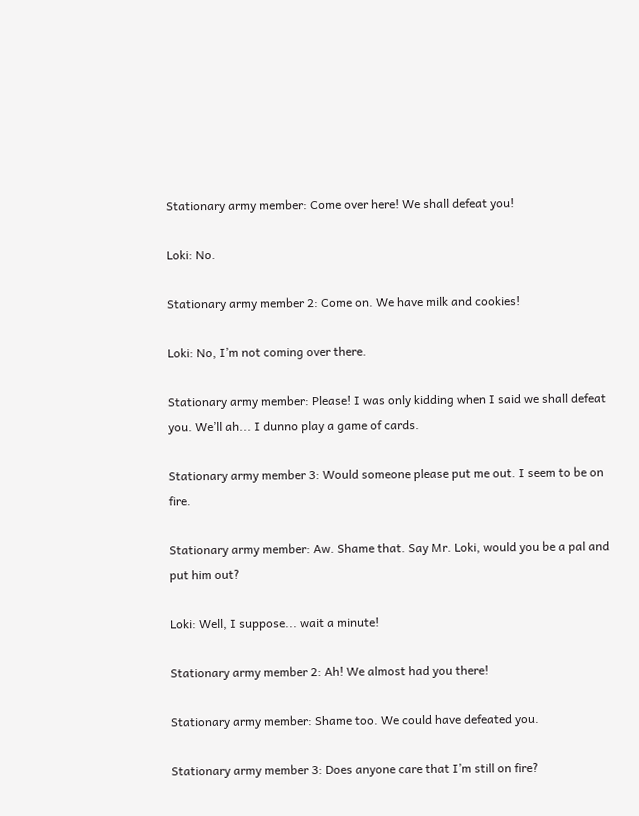Stationary army member: Come over here! We shall defeat you!

Loki: No.

Stationary army member 2: Come on. We have milk and cookies!

Loki: No, I’m not coming over there.

Stationary army member: Please! I was only kidding when I said we shall defeat you. We’ll ah... I dunno play a game of cards.

Stationary army member 3: Would someone please put me out. I seem to be on fire.

Stationary army member: Aw. Shame that. Say Mr. Loki, would you be a pal and put him out?

Loki: Well, I suppose... wait a minute!

Stationary army member 2: Ah! We almost had you there!

Stationary army member: Shame too. We could have defeated you.

Stationary army member 3: Does anyone care that I’m still on fire?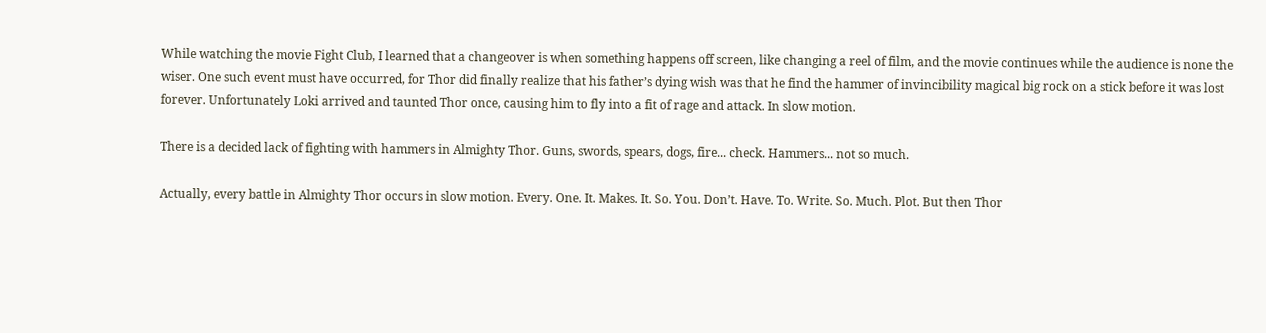While watching the movie Fight Club, I learned that a changeover is when something happens off screen, like changing a reel of film, and the movie continues while the audience is none the wiser. One such event must have occurred, for Thor did finally realize that his father’s dying wish was that he find the hammer of invincibility magical big rock on a stick before it was lost forever. Unfortunately Loki arrived and taunted Thor once, causing him to fly into a fit of rage and attack. In slow motion.

There is a decided lack of fighting with hammers in Almighty Thor. Guns, swords, spears, dogs, fire... check. Hammers... not so much.

Actually, every battle in Almighty Thor occurs in slow motion. Every. One. It. Makes. It. So. You. Don’t. Have. To. Write. So. Much. Plot. But then Thor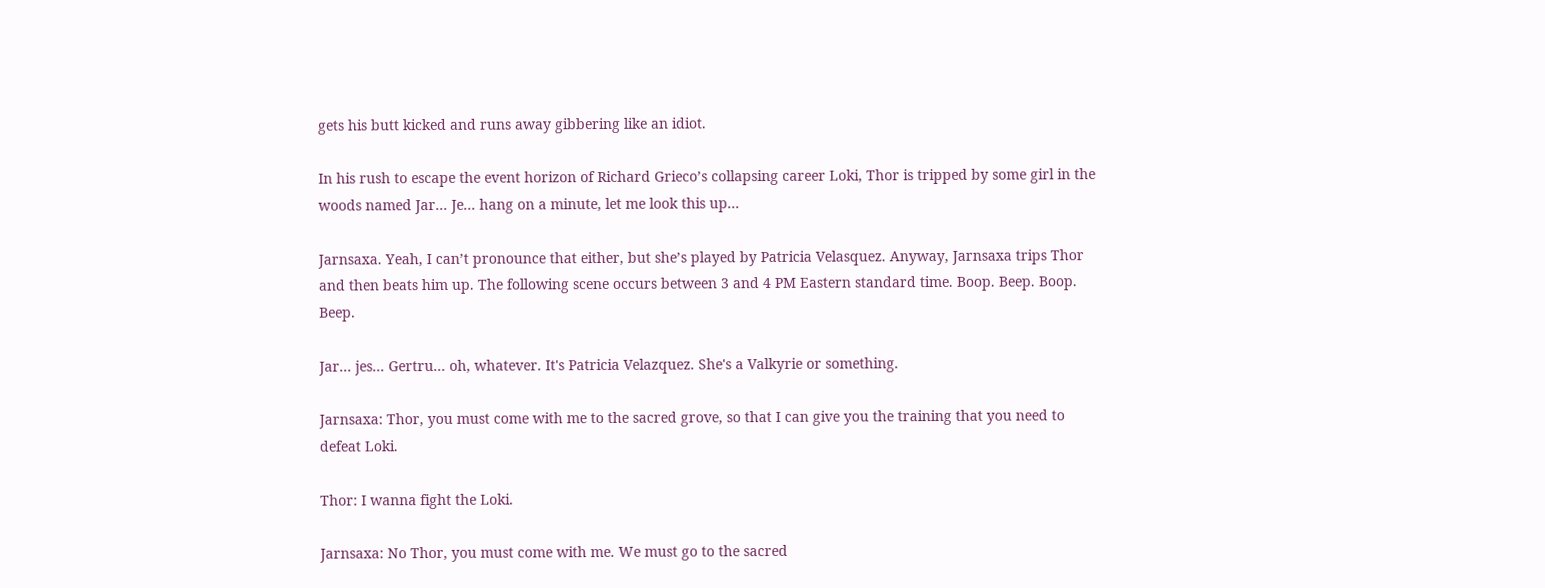gets his butt kicked and runs away gibbering like an idiot.

In his rush to escape the event horizon of Richard Grieco’s collapsing career Loki, Thor is tripped by some girl in the woods named Jar... Je... hang on a minute, let me look this up...

Jarnsaxa. Yeah, I can’t pronounce that either, but she’s played by Patricia Velasquez. Anyway, Jarnsaxa trips Thor and then beats him up. The following scene occurs between 3 and 4 PM Eastern standard time. Boop. Beep. Boop. Beep.

Jar... jes... Gertru... oh, whatever. It's Patricia Velazquez. She's a Valkyrie or something.

Jarnsaxa: Thor, you must come with me to the sacred grove, so that I can give you the training that you need to defeat Loki.

Thor: I wanna fight the Loki.

Jarnsaxa: No Thor, you must come with me. We must go to the sacred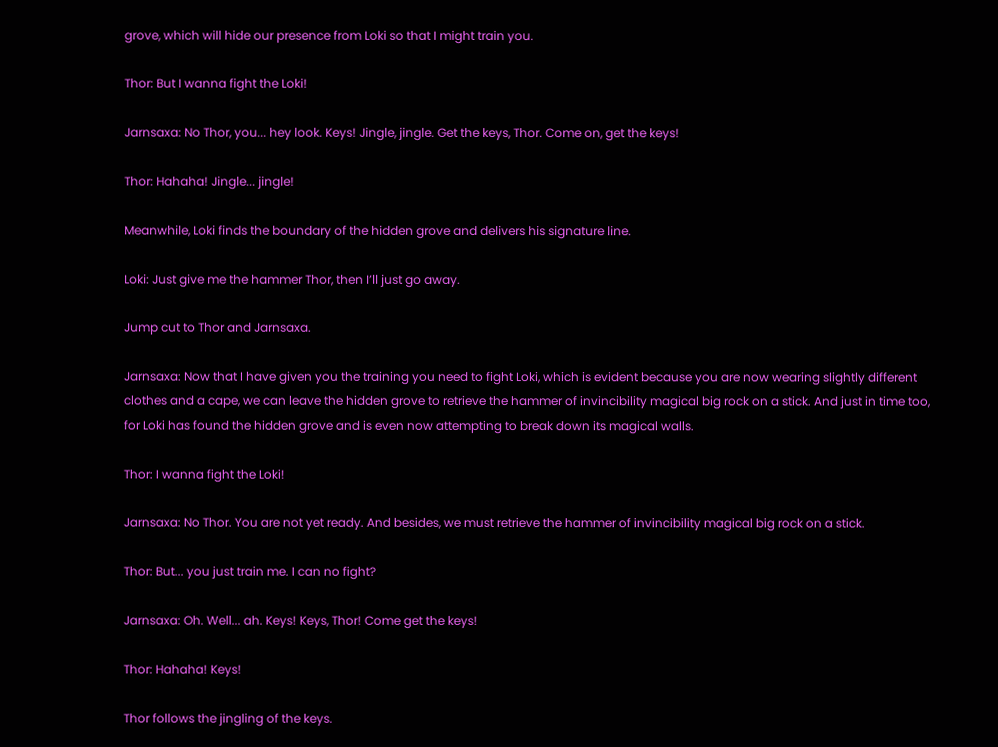grove, which will hide our presence from Loki so that I might train you.

Thor: But I wanna fight the Loki!

Jarnsaxa: No Thor, you... hey look. Keys! Jingle, jingle. Get the keys, Thor. Come on, get the keys!

Thor: Hahaha! Jingle... jingle!

Meanwhile, Loki finds the boundary of the hidden grove and delivers his signature line.

Loki: Just give me the hammer Thor, then I’ll just go away.

Jump cut to Thor and Jarnsaxa.

Jarnsaxa: Now that I have given you the training you need to fight Loki, which is evident because you are now wearing slightly different clothes and a cape, we can leave the hidden grove to retrieve the hammer of invincibility magical big rock on a stick. And just in time too, for Loki has found the hidden grove and is even now attempting to break down its magical walls.

Thor: I wanna fight the Loki!

Jarnsaxa: No Thor. You are not yet ready. And besides, we must retrieve the hammer of invincibility magical big rock on a stick.

Thor: But... you just train me. I can no fight?

Jarnsaxa: Oh. Well... ah. Keys! Keys, Thor! Come get the keys!

Thor: Hahaha! Keys!

Thor follows the jingling of the keys.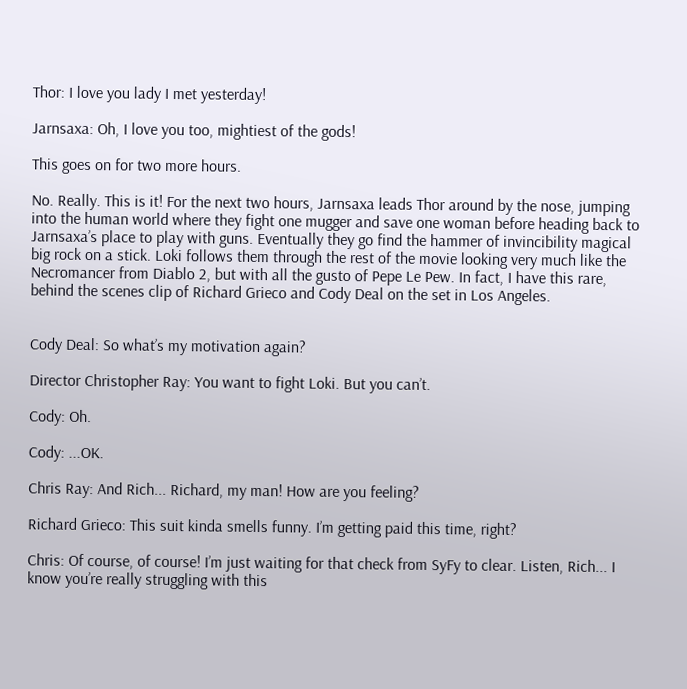Thor: I love you lady I met yesterday!

Jarnsaxa: Oh, I love you too, mightiest of the gods!

This goes on for two more hours.

No. Really. This is it! For the next two hours, Jarnsaxa leads Thor around by the nose, jumping into the human world where they fight one mugger and save one woman before heading back to Jarnsaxa’s place to play with guns. Eventually they go find the hammer of invincibility magical big rock on a stick. Loki follows them through the rest of the movie looking very much like the Necromancer from Diablo 2, but with all the gusto of Pepe Le Pew. In fact, I have this rare, behind the scenes clip of Richard Grieco and Cody Deal on the set in Los Angeles.


Cody Deal: So what’s my motivation again?

Director Christopher Ray: You want to fight Loki. But you can’t.

Cody: Oh.

Cody: ...OK.

Chris Ray: And Rich... Richard, my man! How are you feeling?

Richard Grieco: This suit kinda smells funny. I’m getting paid this time, right?

Chris: Of course, of course! I’m just waiting for that check from SyFy to clear. Listen, Rich... I know you’re really struggling with this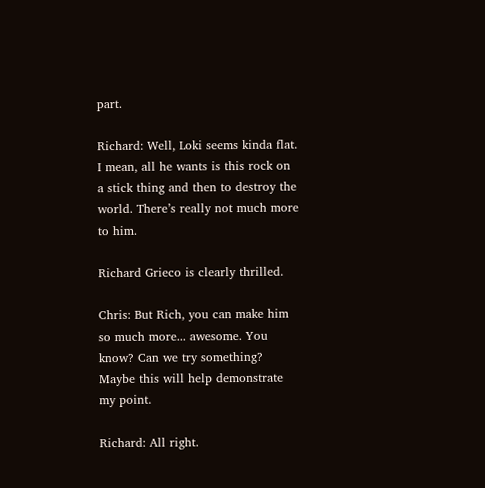part.

Richard: Well, Loki seems kinda flat. I mean, all he wants is this rock on a stick thing and then to destroy the world. There’s really not much more to him.

Richard Grieco is clearly thrilled.

Chris: But Rich, you can make him so much more... awesome. You know? Can we try something? Maybe this will help demonstrate my point.

Richard: All right.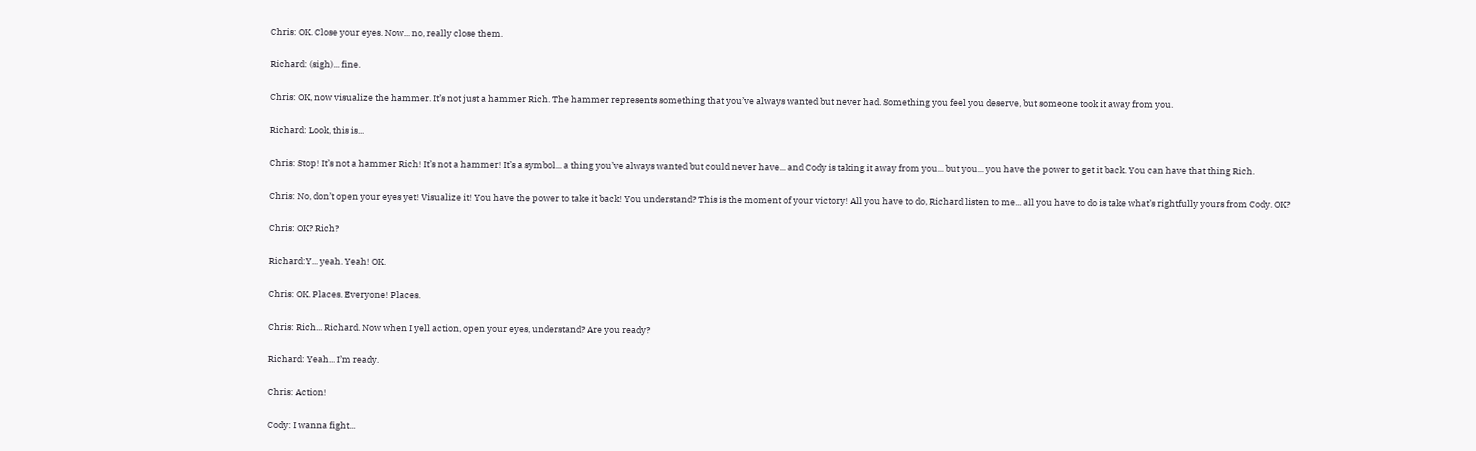Chris: OK. Close your eyes. Now... no, really close them.

Richard: (sigh)... fine.

Chris: OK, now visualize the hammer. It’s not just a hammer Rich. The hammer represents something that you’ve always wanted but never had. Something you feel you deserve, but someone took it away from you.

Richard: Look, this is...

Chris: Stop! It’s not a hammer Rich! It’s not a hammer! It’s a symbol... a thing you’ve always wanted but could never have... and Cody is taking it away from you... but you... you have the power to get it back. You can have that thing Rich.

Chris: No, don’t open your eyes yet! Visualize it! You have the power to take it back! You understand? This is the moment of your victory! All you have to do, Richard listen to me... all you have to do is take what’s rightfully yours from Cody. OK?

Chris: OK? Rich?

Richard:Y... yeah. Yeah! OK.

Chris: OK. Places. Everyone! Places.

Chris: Rich... Richard. Now when I yell action, open your eyes, understand? Are you ready?

Richard: Yeah... I’m ready.

Chris: Action!

Cody: I wanna fight...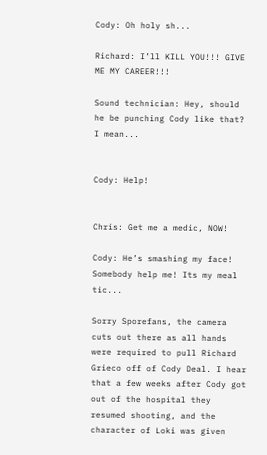Cody: Oh holy sh...

Richard: I’ll KILL YOU!!! GIVE ME MY CAREER!!!

Sound technician: Hey, should he be punching Cody like that? I mean...


Cody: Help!


Chris: Get me a medic, NOW!

Cody: He’s smashing my face! Somebody help me! Its my meal tic...

Sorry Sporefans, the camera cuts out there as all hands were required to pull Richard Grieco off of Cody Deal. I hear that a few weeks after Cody got out of the hospital they resumed shooting, and the character of Loki was given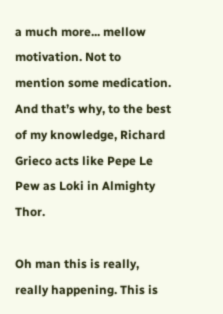a much more... mellow motivation. Not to mention some medication. And that’s why, to the best of my knowledge, Richard Grieco acts like Pepe Le Pew as Loki in Almighty Thor.

Oh man this is really, really happening. This is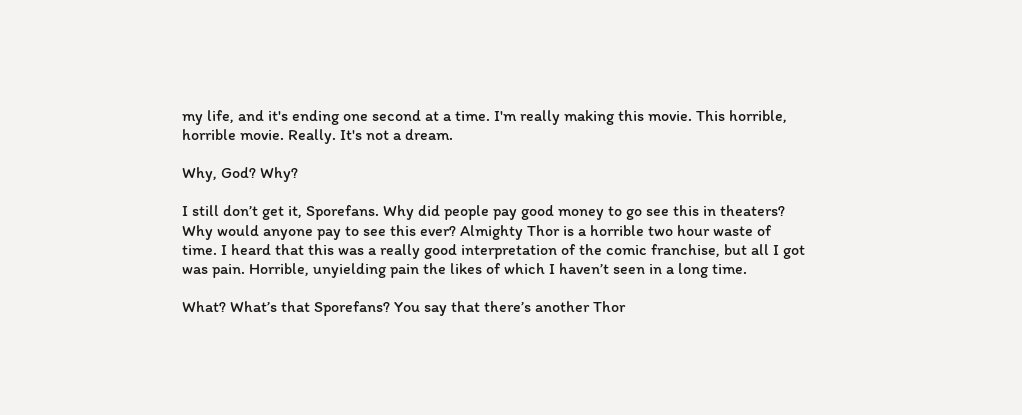my life, and it's ending one second at a time. I'm really making this movie. This horrible, horrible movie. Really. It's not a dream.

Why, God? Why?

I still don’t get it, Sporefans. Why did people pay good money to go see this in theaters? Why would anyone pay to see this ever? Almighty Thor is a horrible two hour waste of time. I heard that this was a really good interpretation of the comic franchise, but all I got was pain. Horrible, unyielding pain the likes of which I haven’t seen in a long time.

What? What’s that Sporefans? You say that there’s another Thor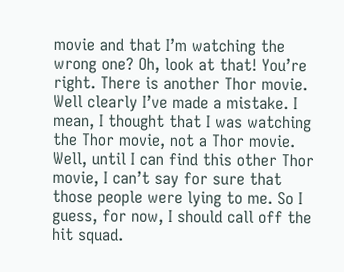movie and that I’m watching the wrong one? Oh, look at that! You’re right. There is another Thor movie. Well clearly I’ve made a mistake. I mean, I thought that I was watching the Thor movie, not a Thor movie. Well, until I can find this other Thor movie, I can’t say for sure that those people were lying to me. So I guess, for now, I should call off the hit squad.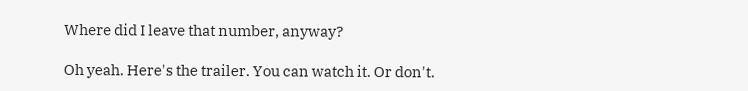Where did I leave that number, anyway?

Oh yeah. Here's the trailer. You can watch it. Or don't.